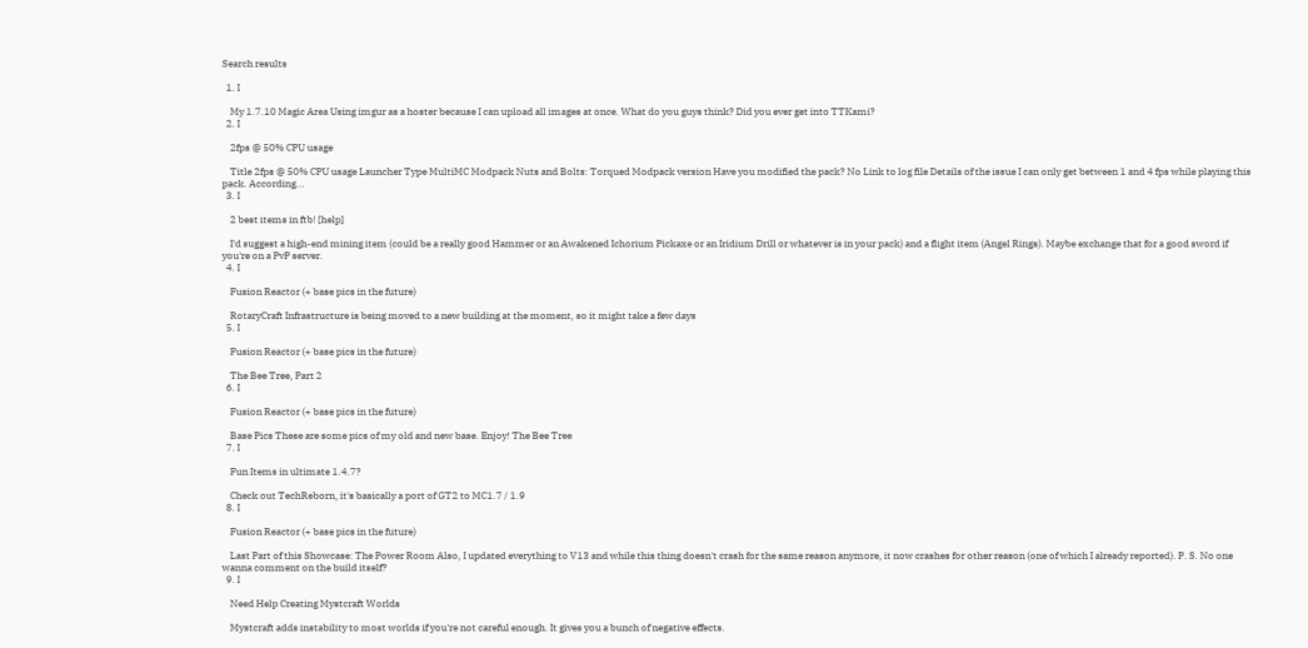Search results

  1. I

    My 1.7.10 Magic Area Using imgur as a hoster because I can upload all images at once. What do you guys think? Did you ever get into TTKami?
  2. I

    2fps @ 50% CPU usage

    Title 2fps @ 50% CPU usage Launcher Type MultiMC Modpack Nuts and Bolts: Torqued Modpack version Have you modified the pack? No Link to log file Details of the issue I can only get between 1 and 4 fps while playing this pack. According...
  3. I

    2 best items in ftb! [help]

    I'd suggest a high-end mining item (could be a really good Hammer or an Awakened Ichorium Pickaxe or an Iridium Drill or whatever is in your pack) and a flight item (Angel Rings). Maybe exchange that for a good sword if you're on a PvP server.
  4. I

    Fusion Reactor (+ base pics in the future)

    RotaryCraft Infrastructure is being moved to a new building at the moment, so it might take a few days
  5. I

    Fusion Reactor (+ base pics in the future)

    The Bee Tree, Part 2
  6. I

    Fusion Reactor (+ base pics in the future)

    Base Pics These are some pics of my old and new base. Enjoy! The Bee Tree
  7. I

    Fun Items in ultimate 1.4.7?

    Check out TechReborn, it's basically a port of GT2 to MC1.7 / 1.9
  8. I

    Fusion Reactor (+ base pics in the future)

    Last Part of this Showcase: The Power Room Also, I updated everything to V13 and while this thing doesn't crash for the same reason anymore, it now crashes for other reason (one of which I already reported). P. S. No one wanna comment on the build itself?
  9. I

    Need Help Creating Mystcraft Worlds

    Mystcraft adds instability to most worlds if you're not careful enough. It gives you a bunch of negative effects.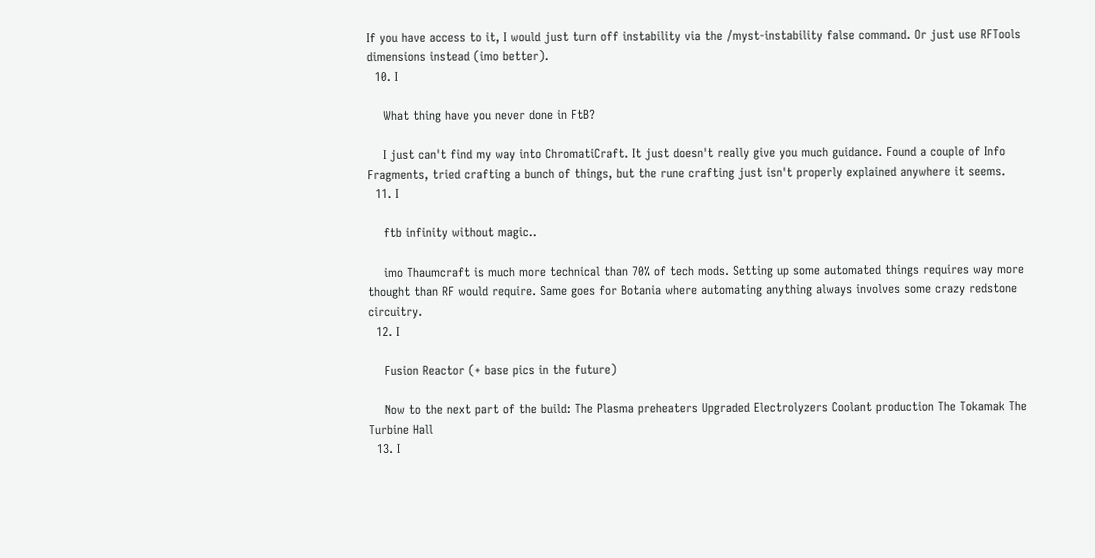If you have access to it, I would just turn off instability via the /myst-instability false command. Or just use RFTools dimensions instead (imo better).
  10. I

    What thing have you never done in FtB?

    I just can't find my way into ChromatiCraft. It just doesn't really give you much guidance. Found a couple of Info Fragments, tried crafting a bunch of things, but the rune crafting just isn't properly explained anywhere it seems.
  11. I

    ftb infinity without magic..

    imo Thaumcraft is much more technical than 70% of tech mods. Setting up some automated things requires way more thought than RF would require. Same goes for Botania where automating anything always involves some crazy redstone circuitry.
  12. I

    Fusion Reactor (+ base pics in the future)

    Now to the next part of the build: The Plasma preheaters Upgraded Electrolyzers Coolant production The Tokamak The Turbine Hall
  13. I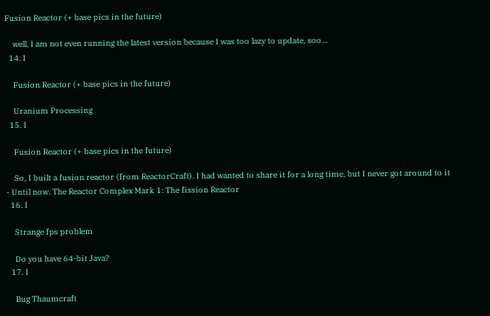Fusion Reactor (+ base pics in the future)

    well, I am not even running the latest version because I was too lazy to update, soo...
  14. I

    Fusion Reactor (+ base pics in the future)

    Uranium Processing
  15. I

    Fusion Reactor (+ base pics in the future)

    So, I built a fusion reactor (from ReactorCraft). I had wanted to share it for a long time, but I never got around to it - Until now. The Reactor Complex Mark 1: The fission Reactor
  16. I

    Strange fps problem

    Do you have 64-bit Java?
  17. I

    Bug Thaumcraft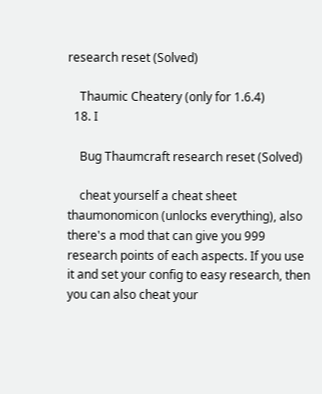research reset (Solved)

    Thaumic Cheatery (only for 1.6.4)
  18. I

    Bug Thaumcraft research reset (Solved)

    cheat yourself a cheat sheet thaumonomicon (unlocks everything), also there's a mod that can give you 999 research points of each aspects. If you use it and set your config to easy research, then you can also cheat your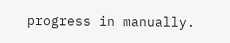progress in manually.